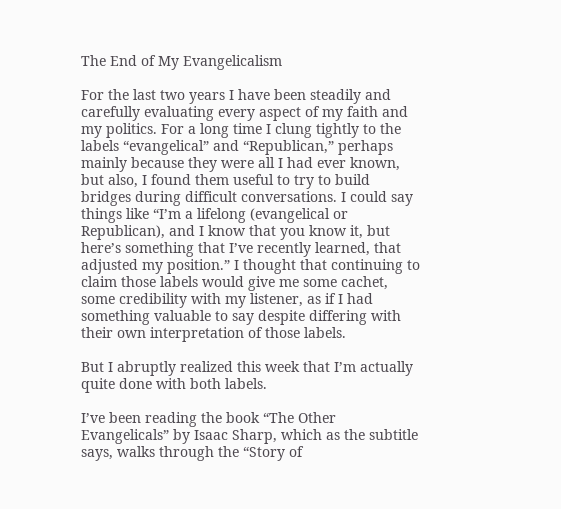The End of My Evangelicalism

For the last two years I have been steadily and carefully evaluating every aspect of my faith and my politics. For a long time I clung tightly to the labels “evangelical” and “Republican,” perhaps mainly because they were all I had ever known, but also, I found them useful to try to build bridges during difficult conversations. I could say things like “I’m a lifelong (evangelical or Republican), and I know that you know it, but here’s something that I’ve recently learned, that adjusted my position.” I thought that continuing to claim those labels would give me some cachet, some credibility with my listener, as if I had something valuable to say despite differing with their own interpretation of those labels.

But I abruptly realized this week that I’m actually quite done with both labels.

I’ve been reading the book “The Other Evangelicals” by Isaac Sharp, which as the subtitle says, walks through the “Story of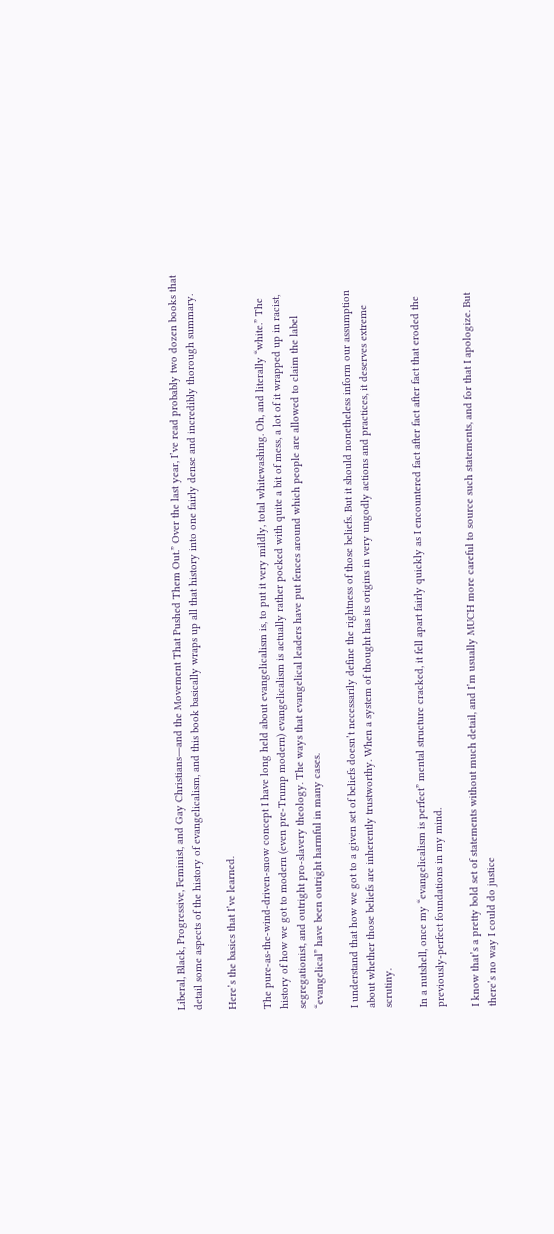Liberal, Black, Progressive, Feminist, and Gay Christians―and the Movement That Pushed Them Out.” Over the last year, I’ve read probably two dozen books that detail some aspects of the history of evangelicalism, and this book basically wraps up all that history into one fairly dense and incredibly thorough summary.

Here’s the basics that I’ve learned.

The pure-as-the-wind-driven-snow concept I have long held about evangelicalism is, to put it very mildly, total whitewashing. Oh, and literally “white.” The history of how we got to modern (even pre-Trump modern) evangelicalism is actually rather pocked with quite a bit of mess, a lot of it wrapped up in racist, segregationist, and outright pro-slavery theology. The ways that evangelical leaders have put fences around which people are allowed to claim the label “evangelical” have been outright harmful in many cases.

I understand that how we got to a given set of beliefs doesn’t necessarily define the rightness of those beliefs. But it should nonetheless inform our assumption about whether those beliefs are inherently trustworthy. When a system of thought has its origins in very ungodly actions and practices, it deserves extreme scrutiny.

In a nutshell, once my “evangelicalism is perfect” mental structure cracked, it fell apart fairly quickly as I encountered fact after fact after fact that eroded the previously-perfect foundations in my mind.

I know that’s a pretty bold set of statements without much detail, and I’m usually MUCH more careful to source such statements, and for that I apologize. But there’s no way I could do justice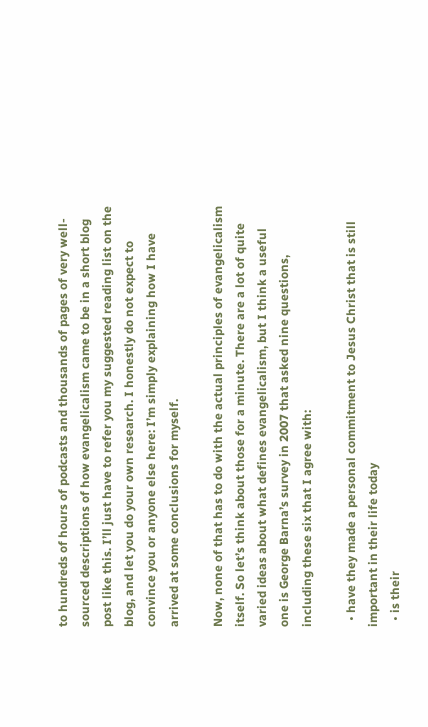to hundreds of hours of podcasts and thousands of pages of very well-sourced descriptions of how evangelicalism came to be in a short blog post like this. I’ll just have to refer you my suggested reading list on the blog, and let you do your own research. I honestly do not expect to convince you or anyone else here: I’m simply explaining how I have arrived at some conclusions for myself.

Now, none of that has to do with the actual principles of evangelicalism itself. So let’s think about those for a minute. There are a lot of quite varied ideas about what defines evangelicalism, but I think a useful one is George Barna’s survey in 2007 that asked nine questions, including these six that I agree with:

  • have they made a personal commitment to Jesus Christ that is still important in their life today
  • is their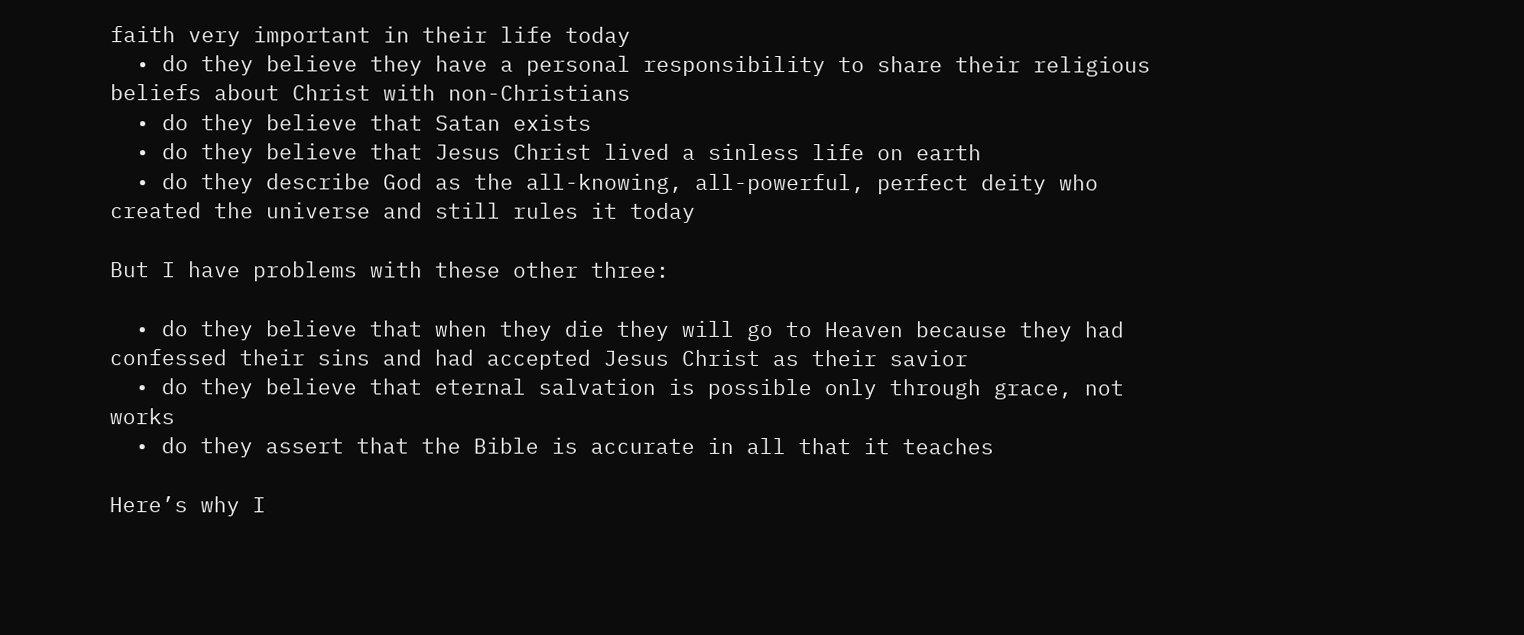faith very important in their life today
  • do they believe they have a personal responsibility to share their religious beliefs about Christ with non-Christians
  • do they believe that Satan exists
  • do they believe that Jesus Christ lived a sinless life on earth
  • do they describe God as the all-knowing, all-powerful, perfect deity who created the universe and still rules it today

But I have problems with these other three:

  • do they believe that when they die they will go to Heaven because they had confessed their sins and had accepted Jesus Christ as their savior
  • do they believe that eternal salvation is possible only through grace, not works
  • do they assert that the Bible is accurate in all that it teaches

Here’s why I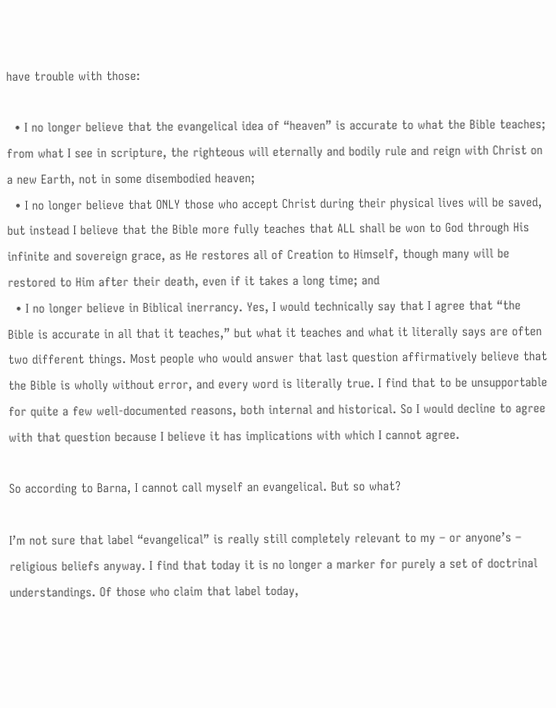have trouble with those:

  • I no longer believe that the evangelical idea of “heaven” is accurate to what the Bible teaches; from what I see in scripture, the righteous will eternally and bodily rule and reign with Christ on a new Earth, not in some disembodied heaven;
  • I no longer believe that ONLY those who accept Christ during their physical lives will be saved, but instead I believe that the Bible more fully teaches that ALL shall be won to God through His infinite and sovereign grace, as He restores all of Creation to Himself, though many will be restored to Him after their death, even if it takes a long time; and
  • I no longer believe in Biblical inerrancy. Yes, I would technically say that I agree that “the Bible is accurate in all that it teaches,” but what it teaches and what it literally says are often two different things. Most people who would answer that last question affirmatively believe that the Bible is wholly without error, and every word is literally true. I find that to be unsupportable for quite a few well-documented reasons, both internal and historical. So I would decline to agree with that question because I believe it has implications with which I cannot agree.

So according to Barna, I cannot call myself an evangelical. But so what?

I’m not sure that label “evangelical” is really still completely relevant to my – or anyone’s – religious beliefs anyway. I find that today it is no longer a marker for purely a set of doctrinal understandings. Of those who claim that label today,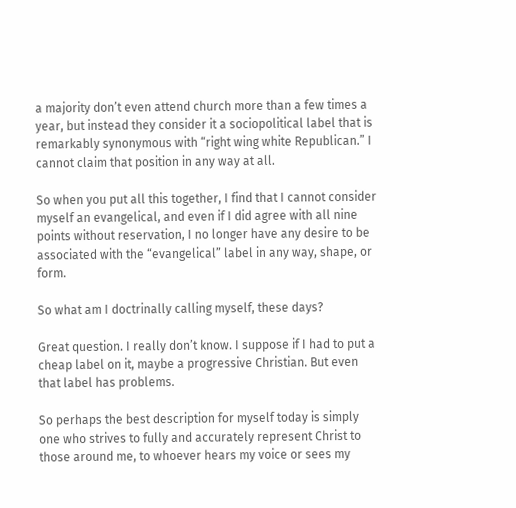a majority don’t even attend church more than a few times a year, but instead they consider it a sociopolitical label that is remarkably synonymous with “right wing white Republican.” I cannot claim that position in any way at all.

So when you put all this together, I find that I cannot consider myself an evangelical, and even if I did agree with all nine points without reservation, I no longer have any desire to be associated with the “evangelical” label in any way, shape, or form.

So what am I doctrinally calling myself, these days?

Great question. I really don’t know. I suppose if I had to put a cheap label on it, maybe a progressive Christian. But even that label has problems.

So perhaps the best description for myself today is simply one who strives to fully and accurately represent Christ to those around me, to whoever hears my voice or sees my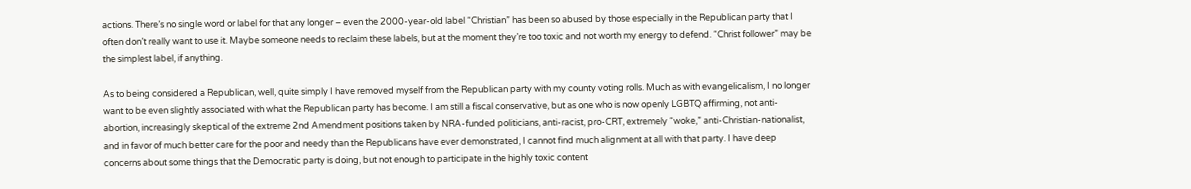actions. There’s no single word or label for that any longer – even the 2000-year-old label “Christian” has been so abused by those especially in the Republican party that I often don’t really want to use it. Maybe someone needs to reclaim these labels, but at the moment they’re too toxic and not worth my energy to defend. “Christ follower” may be the simplest label, if anything.

As to being considered a Republican, well, quite simply I have removed myself from the Republican party with my county voting rolls. Much as with evangelicalism, I no longer want to be even slightly associated with what the Republican party has become. I am still a fiscal conservative, but as one who is now openly LGBTQ affirming, not anti-abortion, increasingly skeptical of the extreme 2nd Amendment positions taken by NRA-funded politicians, anti-racist, pro-CRT, extremely “woke,” anti-Christian-nationalist, and in favor of much better care for the poor and needy than the Republicans have ever demonstrated, I cannot find much alignment at all with that party. I have deep concerns about some things that the Democratic party is doing, but not enough to participate in the highly toxic content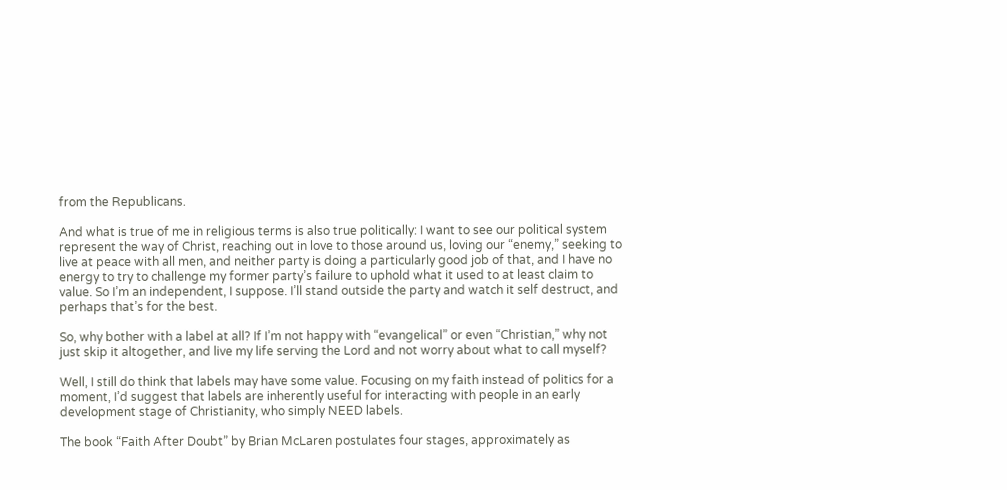from the Republicans.

And what is true of me in religious terms is also true politically: I want to see our political system represent the way of Christ, reaching out in love to those around us, loving our “enemy,” seeking to live at peace with all men, and neither party is doing a particularly good job of that, and I have no energy to try to challenge my former party’s failure to uphold what it used to at least claim to value. So I’m an independent, I suppose. I’ll stand outside the party and watch it self destruct, and perhaps that’s for the best.

So, why bother with a label at all? If I’m not happy with “evangelical” or even “Christian,” why not just skip it altogether, and live my life serving the Lord and not worry about what to call myself?

Well, I still do think that labels may have some value. Focusing on my faith instead of politics for a moment, I’d suggest that labels are inherently useful for interacting with people in an early development stage of Christianity, who simply NEED labels.

The book “Faith After Doubt” by Brian McLaren postulates four stages, approximately as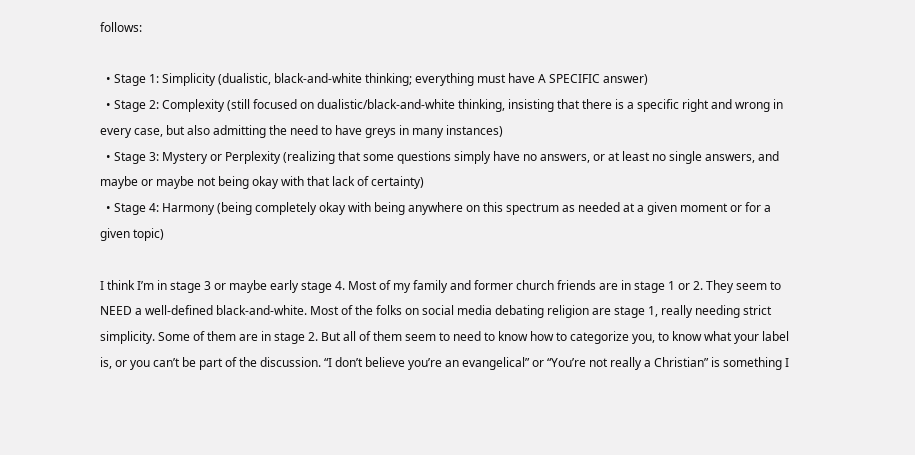follows:

  • Stage 1: Simplicity (dualistic, black-and-white thinking; everything must have A SPECIFIC answer)
  • Stage 2: Complexity (still focused on dualistic/black-and-white thinking, insisting that there is a specific right and wrong in every case, but also admitting the need to have greys in many instances)
  • Stage 3: Mystery or Perplexity (realizing that some questions simply have no answers, or at least no single answers, and maybe or maybe not being okay with that lack of certainty)
  • Stage 4: Harmony (being completely okay with being anywhere on this spectrum as needed at a given moment or for a given topic)

I think I’m in stage 3 or maybe early stage 4. Most of my family and former church friends are in stage 1 or 2. They seem to NEED a well-defined black-and-white. Most of the folks on social media debating religion are stage 1, really needing strict simplicity. Some of them are in stage 2. But all of them seem to need to know how to categorize you, to know what your label is, or you can’t be part of the discussion. “I don’t believe you’re an evangelical” or “You’re not really a Christian” is something I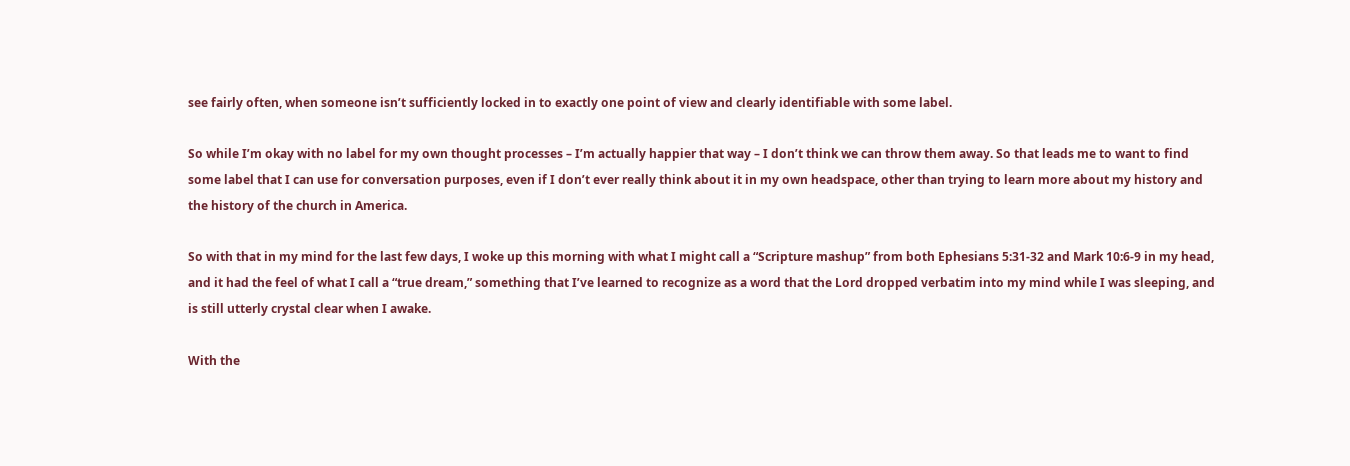see fairly often, when someone isn’t sufficiently locked in to exactly one point of view and clearly identifiable with some label.

So while I’m okay with no label for my own thought processes – I’m actually happier that way – I don’t think we can throw them away. So that leads me to want to find some label that I can use for conversation purposes, even if I don’t ever really think about it in my own headspace, other than trying to learn more about my history and the history of the church in America.

So with that in my mind for the last few days, I woke up this morning with what I might call a “Scripture mashup” from both Ephesians 5:31-32 and Mark 10:6-9 in my head, and it had the feel of what I call a “true dream,” something that I’ve learned to recognize as a word that the Lord dropped verbatim into my mind while I was sleeping, and is still utterly crystal clear when I awake.

With the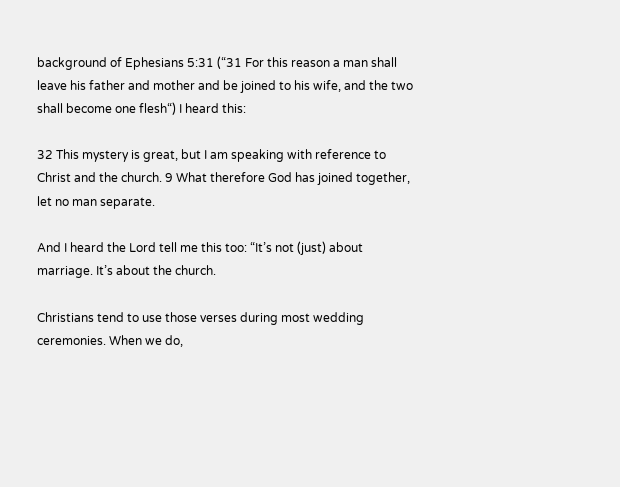background of Ephesians 5:31 (“31 For this reason a man shall leave his father and mother and be joined to his wife, and the two shall become one flesh“) I heard this:

32 This mystery is great, but I am speaking with reference to Christ and the church. 9 What therefore God has joined together, let no man separate.

And I heard the Lord tell me this too: “It’s not (just) about marriage. It’s about the church.

Christians tend to use those verses during most wedding ceremonies. When we do,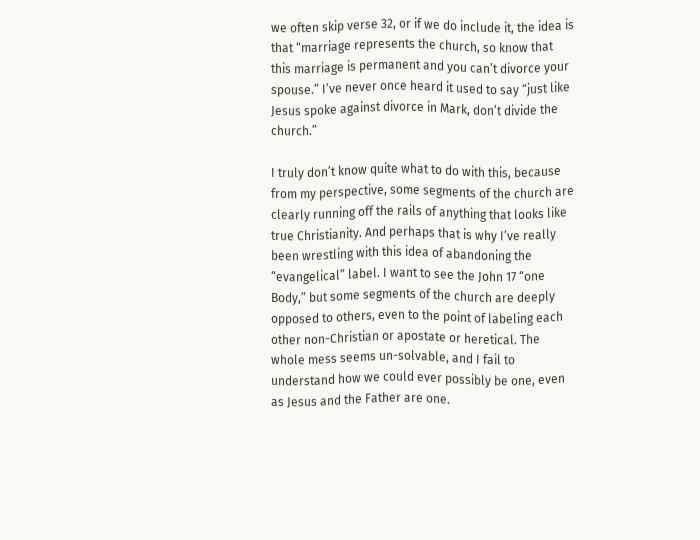we often skip verse 32, or if we do include it, the idea is that “marriage represents the church, so know that this marriage is permanent and you can’t divorce your spouse.” I’ve never once heard it used to say “just like Jesus spoke against divorce in Mark, don’t divide the church.”

I truly don’t know quite what to do with this, because from my perspective, some segments of the church are clearly running off the rails of anything that looks like true Christianity. And perhaps that is why I’ve really been wrestling with this idea of abandoning the “evangelical” label. I want to see the John 17 “one Body,” but some segments of the church are deeply opposed to others, even to the point of labeling each other non-Christian or apostate or heretical. The whole mess seems un-solvable, and I fail to understand how we could ever possibly be one, even as Jesus and the Father are one.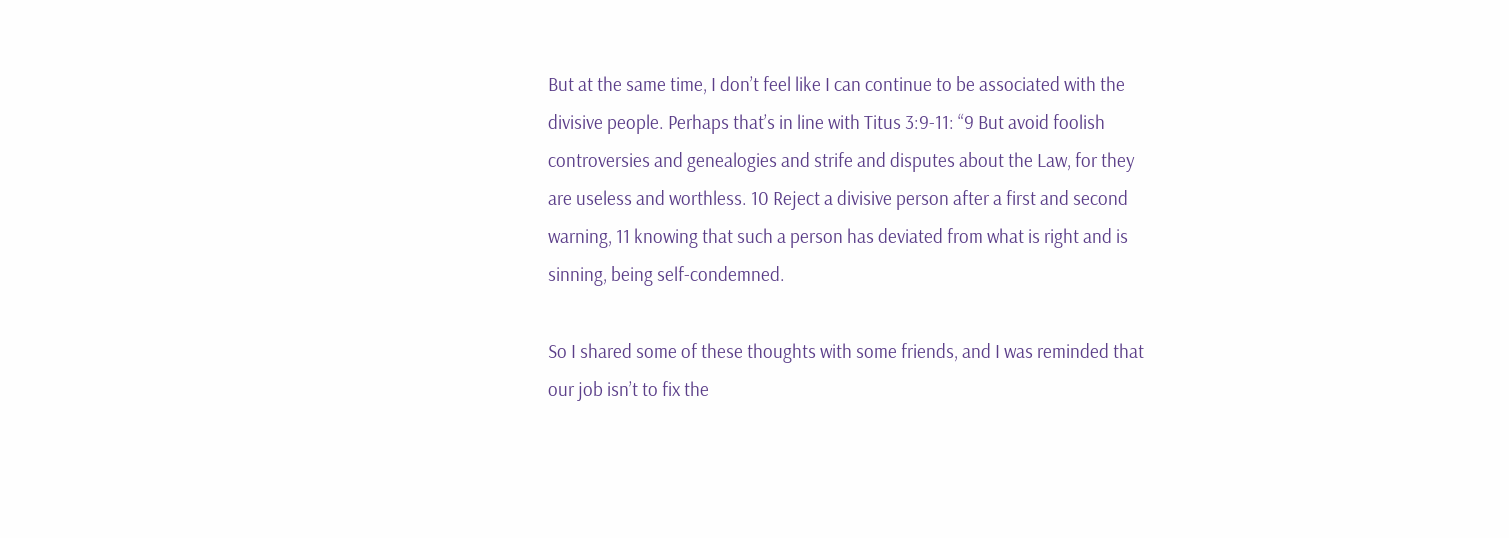But at the same time, I don’t feel like I can continue to be associated with the divisive people. Perhaps that’s in line with Titus 3:9-11: “9 But avoid foolish controversies and genealogies and strife and disputes about the Law, for they are useless and worthless. 10 Reject a divisive person after a first and second warning, 11 knowing that such a person has deviated from what is right and is sinning, being self-condemned.

So I shared some of these thoughts with some friends, and I was reminded that our job isn’t to fix the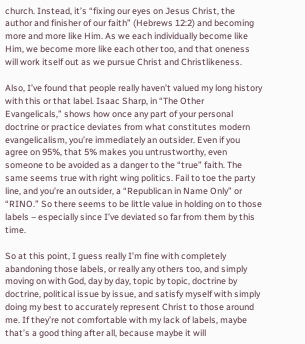church. Instead, it’s “fixing our eyes on Jesus Christ, the author and finisher of our faith” (Hebrews 12:2) and becoming more and more like Him. As we each individually become like Him, we become more like each other too, and that oneness will work itself out as we pursue Christ and Christlikeness.

Also, I’ve found that people really haven’t valued my long history with this or that label. Isaac Sharp, in “The Other Evangelicals,” shows how once any part of your personal doctrine or practice deviates from what constitutes modern evangelicalism, you’re immediately an outsider. Even if you agree on 95%, that 5% makes you untrustworthy, even someone to be avoided as a danger to the “true” faith. The same seems true with right wing politics. Fail to toe the party line, and you’re an outsider, a “Republican in Name Only” or “RINO.” So there seems to be little value in holding on to those labels – especially since I’ve deviated so far from them by this time.

So at this point, I guess really I’m fine with completely abandoning those labels, or really any others too, and simply moving on with God, day by day, topic by topic, doctrine by doctrine, political issue by issue, and satisfy myself with simply doing my best to accurately represent Christ to those around me. If they’re not comfortable with my lack of labels, maybe that’s a good thing after all, because maybe it will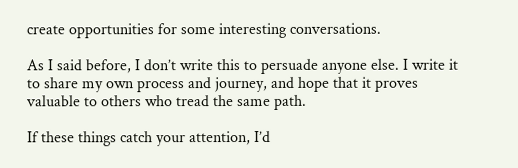create opportunities for some interesting conversations.

As I said before, I don’t write this to persuade anyone else. I write it to share my own process and journey, and hope that it proves valuable to others who tread the same path.

If these things catch your attention, I’d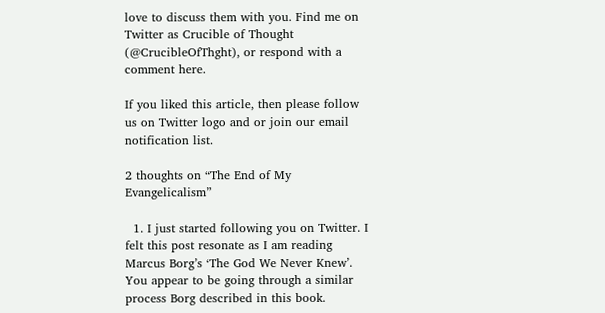love to discuss them with you. Find me on Twitter as Crucible of Thought (@CrucibleOfThght), or respond with a comment here.

If you liked this article, then please follow us on Twitter logo and or join our email notification list.

2 thoughts on “The End of My Evangelicalism”

  1. I just started following you on Twitter. I felt this post resonate as I am reading Marcus Borg’s ‘The God We Never Knew’. You appear to be going through a similar process Borg described in this book.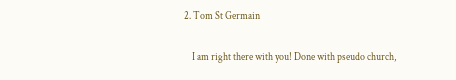2. Tom St Germain

    I am right there with you! Done with pseudo church,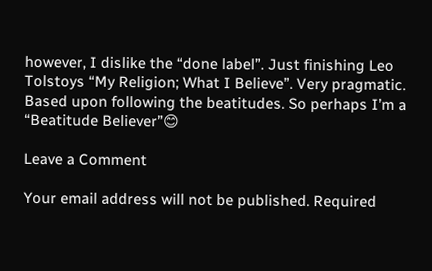however, I dislike the “done label”. Just finishing Leo Tolstoys “My Religion; What I Believe”. Very pragmatic. Based upon following the beatitudes. So perhaps I’m a “Beatitude Believer”😊

Leave a Comment

Your email address will not be published. Required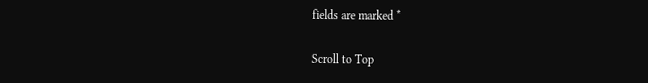fields are marked *

Scroll to Top